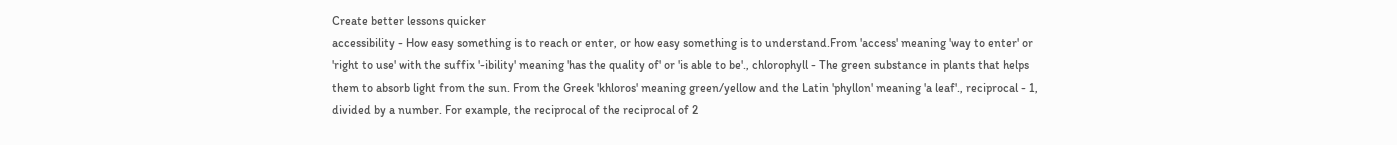Create better lessons quicker
accessibility - How easy something is to reach or enter, or how easy something is to understand.From 'access' meaning 'way to enter' or 'right to use' with the suffix '-ibility' meaning 'has the quality of' or 'is able to be'., chlorophyll - The green substance in plants that helps them to absorb light from the sun. From the Greek 'khloros' meaning green/yellow and the Latin 'phyllon' meaning 'a leaf'., reciprocal - 1, divided by a number. For example, the reciprocal of the reciprocal of 2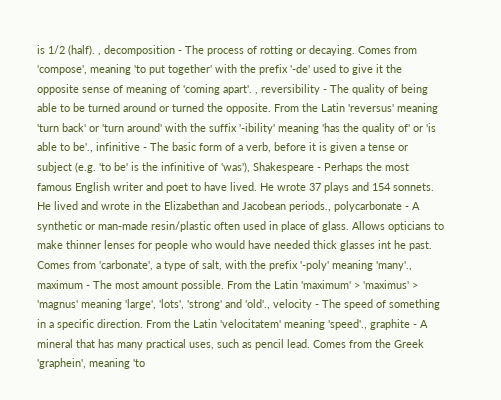is 1/2 (half). , decomposition - The process of rotting or decaying. Comes from 'compose', meaning 'to put together' with the prefix '-de' used to give it the opposite sense of meaning of 'coming apart'. , reversibility - The quality of being able to be turned around or turned the opposite. From the Latin 'reversus' meaning 'turn back' or 'turn around' with the suffix '-ibility' meaning 'has the quality of' or 'is able to be'., infinitive - The basic form of a verb, before it is given a tense or subject (e.g. 'to be' is the infinitive of 'was'), Shakespeare - Perhaps the most famous English writer and poet to have lived. He wrote 37 plays and 154 sonnets. He lived and wrote in the Elizabethan and Jacobean periods., polycarbonate - A synthetic or man-made resin/plastic often used in place of glass. Allows opticians to make thinner lenses for people who would have needed thick glasses int he past. Comes from 'carbonate', a type of salt, with the prefix '-poly' meaning 'many'., maximum - The most amount possible. From the Latin 'maximum' > 'maximus' > 'magnus' meaning 'large', 'lots', 'strong' and 'old'., velocity - The speed of something in a specific direction. From the Latin 'velocitatem' meaning 'speed'., graphite - A mineral that has many practical uses, such as pencil lead. Comes from the Greek 'graphein', meaning 'to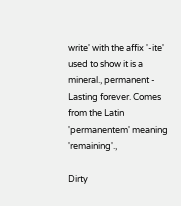write' with the affix '-ite' used to show it is a mineral., permanent - Lasting forever. Comes from the Latin 'permanentem' meaning 'remaining'.,

Dirty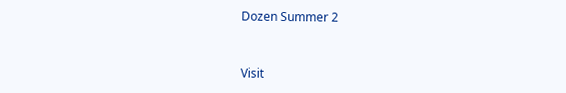Dozen Summer 2


Visit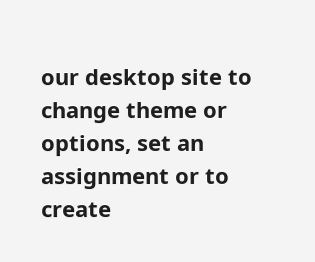our desktop site to change theme or options, set an assignment or to create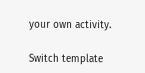your own activity.

Switch template